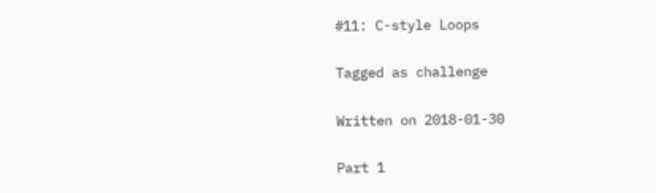#11: C-style Loops

Tagged as challenge

Written on 2018-01-30

Part 1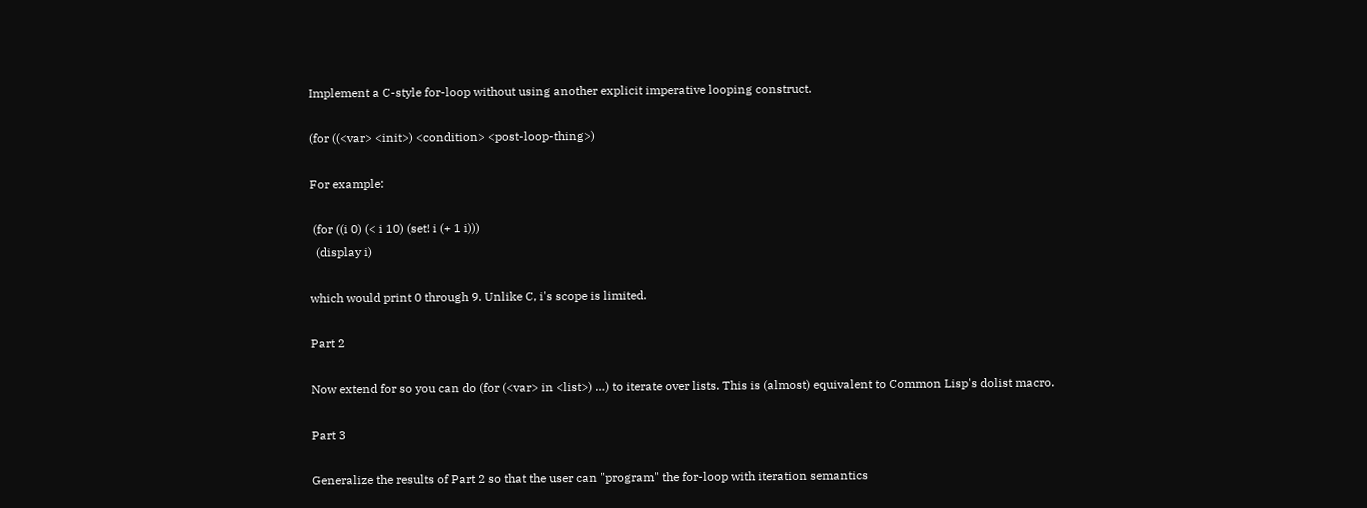Implement a C-style for-loop without using another explicit imperative looping construct.

(for ((<var> <init>) <condition> <post-loop-thing>)

For example:

 (for ((i 0) (< i 10) (set! i (+ 1 i)))
  (display i)

which would print 0 through 9. Unlike C, i's scope is limited.

Part 2

Now extend for so you can do (for (<var> in <list>) …) to iterate over lists. This is (almost) equivalent to Common Lisp's dolist macro.

Part 3

Generalize the results of Part 2 so that the user can "program" the for-loop with iteration semantics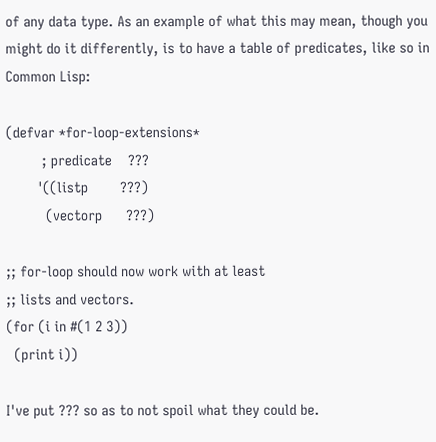of any data type. As an example of what this may mean, though you might do it differently, is to have a table of predicates, like so in Common Lisp:

(defvar *for-loop-extensions*
         ; predicate    ???
        '((listp        ???)
          (vectorp      ???)

;; for-loop should now work with at least
;; lists and vectors.
(for (i in #(1 2 3))
  (print i))

I've put ??? so as to not spoil what they could be.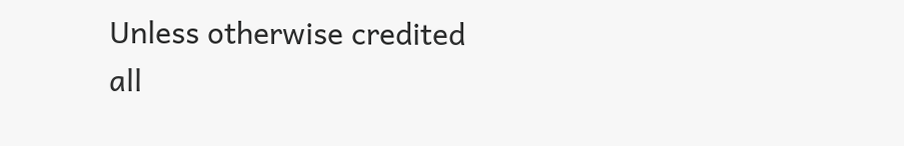Unless otherwise credited all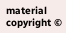material copyright ©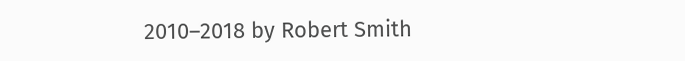2010–2018 by Robert Smith